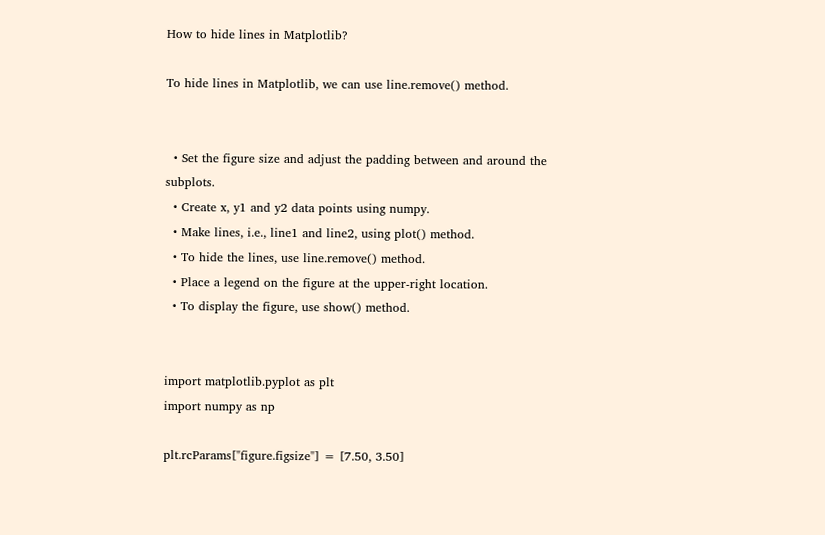How to hide lines in Matplotlib?

To hide lines in Matplotlib, we can use line.remove() method.


  • Set the figure size and adjust the padding between and around the subplots.
  • Create x, y1 and y2 data points using numpy.
  • Make lines, i.e., line1 and line2, using plot() method.
  • To hide the lines, use line.remove() method.
  • Place a legend on the figure at the upper-right location.
  • To display the figure, use show() method.


import matplotlib.pyplot as plt
import numpy as np

plt.rcParams["figure.figsize"] = [7.50, 3.50]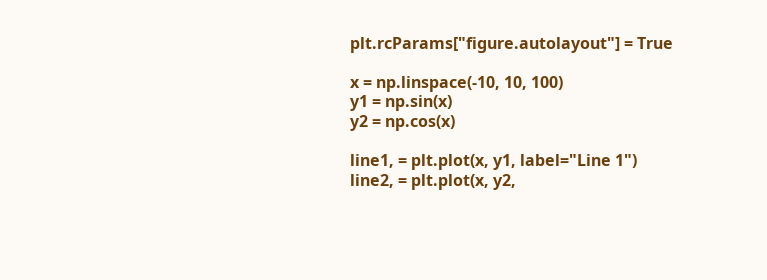plt.rcParams["figure.autolayout"] = True

x = np.linspace(-10, 10, 100)
y1 = np.sin(x)
y2 = np.cos(x)

line1, = plt.plot(x, y1, label="Line 1")
line2, = plt.plot(x, y2,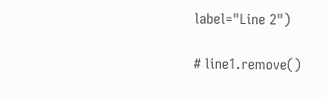label="Line 2")

# line1.remove()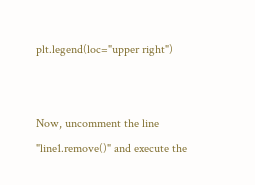plt.legend(loc="upper right")


Now, uncomment the line "line1.remove()" and execute the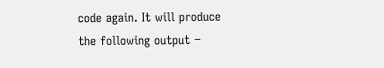code again. It will produce the following output −